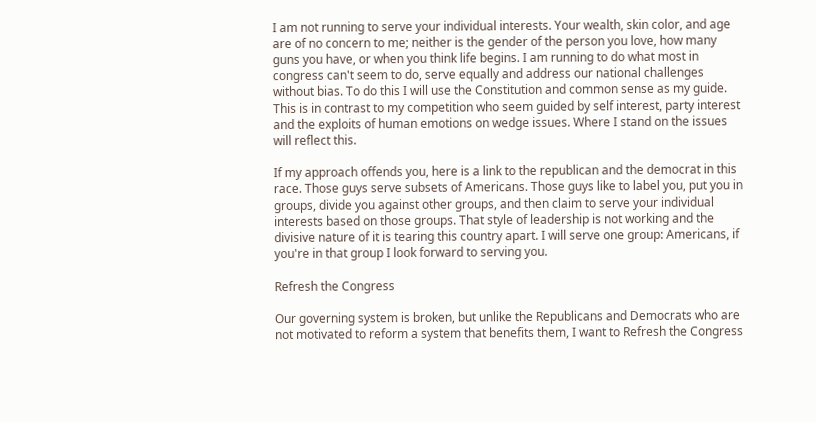I am not running to serve your individual interests. Your wealth, skin color, and age are of no concern to me; neither is the gender of the person you love, how many guns you have, or when you think life begins. I am running to do what most in congress can't seem to do, serve equally and address our national challenges without bias. To do this I will use the Constitution and common sense as my guide. This is in contrast to my competition who seem guided by self interest, party interest and the exploits of human emotions on wedge issues. Where I stand on the issues will reflect this.

If my approach offends you, here is a link to the republican and the democrat in this race. Those guys serve subsets of Americans. Those guys like to label you, put you in groups, divide you against other groups, and then claim to serve your individual interests based on those groups. That style of leadership is not working and the divisive nature of it is tearing this country apart. I will serve one group: Americans, if you're in that group I look forward to serving you.

Refresh the Congress

Our governing system is broken, but unlike the Republicans and Democrats who are not motivated to reform a system that benefits them, I want to Refresh the Congress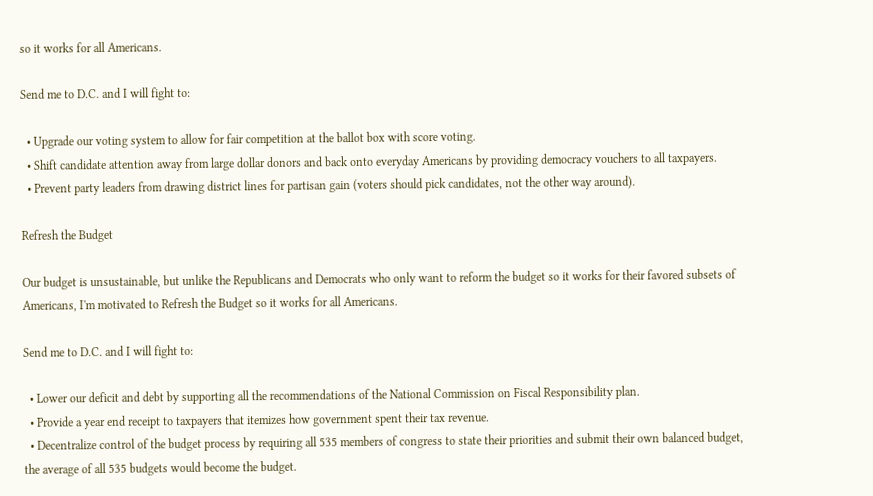so it works for all Americans.

Send me to D.C. and I will fight to:

  • Upgrade our voting system to allow for fair competition at the ballot box with score voting.
  • Shift candidate attention away from large dollar donors and back onto everyday Americans by providing democracy vouchers to all taxpayers.
  • Prevent party leaders from drawing district lines for partisan gain (voters should pick candidates, not the other way around).

Refresh the Budget

Our budget is unsustainable, but unlike the Republicans and Democrats who only want to reform the budget so it works for their favored subsets of Americans, I'm motivated to Refresh the Budget so it works for all Americans.

Send me to D.C. and I will fight to:

  • Lower our deficit and debt by supporting all the recommendations of the National Commission on Fiscal Responsibility plan.
  • Provide a year end receipt to taxpayers that itemizes how government spent their tax revenue.
  • Decentralize control of the budget process by requiring all 535 members of congress to state their priorities and submit their own balanced budget, the average of all 535 budgets would become the budget.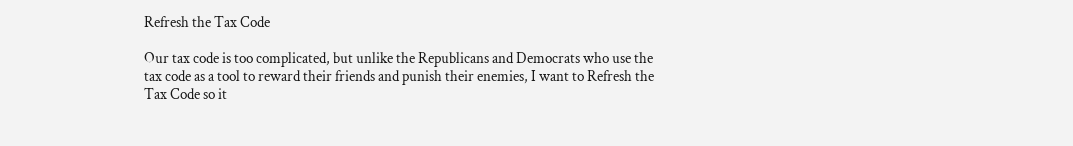Refresh the Tax Code

Our tax code is too complicated, but unlike the Republicans and Democrats who use the tax code as a tool to reward their friends and punish their enemies, I want to Refresh the Tax Code so it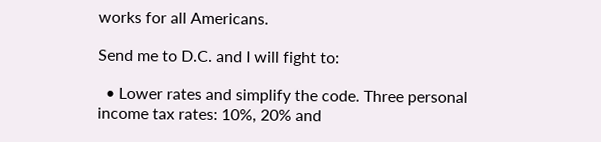works for all Americans.

Send me to D.C. and I will fight to:

  • Lower rates and simplify the code. Three personal income tax rates: 10%, 20% and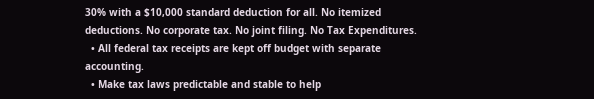30% with a $10,000 standard deduction for all. No itemized deductions. No corporate tax. No joint filing. No Tax Expenditures.
  • All federal tax receipts are kept off budget with separate accounting.
  • Make tax laws predictable and stable to help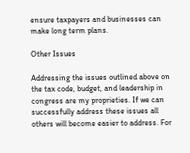ensure taxpayers and businesses can make long term plans.

Other Issues

Addressing the issues outlined above on the tax code, budget, and leadership in congress are my proprieties. If we can successfully address these issues all others will become easier to address. For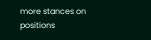more stances on positions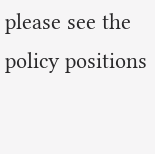please see the policy positions